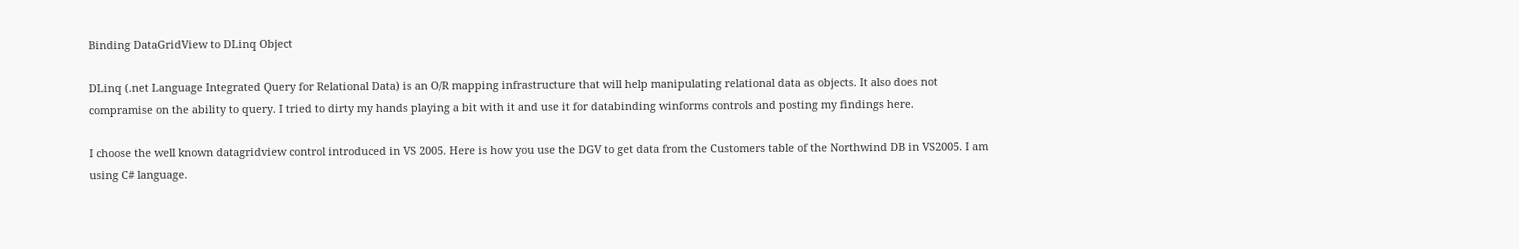Binding DataGridView to DLinq Object

DLinq (.net Language Integrated Query for Relational Data) is an O/R mapping infrastructure that will help manipulating relational data as objects. It also does not compramise on the ability to query. I tried to dirty my hands playing a bit with it and use it for databinding winforms controls and posting my findings here.

I choose the well known datagridview control introduced in VS 2005. Here is how you use the DGV to get data from the Customers table of the Northwind DB in VS2005. I am using C# language.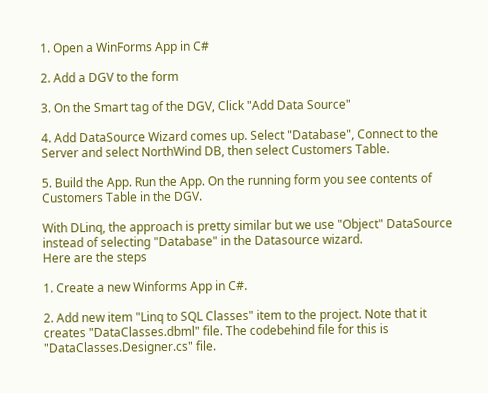1. Open a WinForms App in C#

2. Add a DGV to the form

3. On the Smart tag of the DGV, Click "Add Data Source"

4. Add DataSource Wizard comes up. Select "Database", Connect to the Server and select NorthWind DB, then select Customers Table.

5. Build the App. Run the App. On the running form you see contents of Customers Table in the DGV.

With DLinq, the approach is pretty similar but we use "Object" DataSource instead of selecting "Database" in the Datasource wizard.
Here are the steps

1. Create a new Winforms App in C#.

2. Add new item "Linq to SQL Classes" item to the project. Note that it creates "DataClasses.dbml" file. The codebehind file for this is "DataClasses.Designer.cs" file.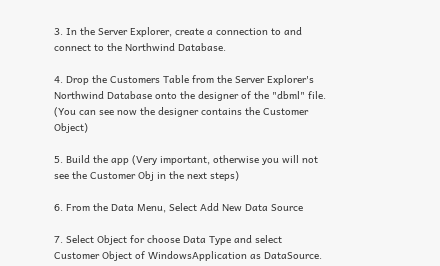3. In the Server Explorer, create a connection to and connect to the Northwind Database.

4. Drop the Customers Table from the Server Explorer's Northwind Database onto the designer of the "dbml" file. (You can see now the designer contains the Customer Object)

5. Build the app (Very important, otherwise you will not see the Customer Obj in the next steps)

6. From the Data Menu, Select Add New Data Source

7. Select Object for choose Data Type and select Customer Object of WindowsApplication as DataSource.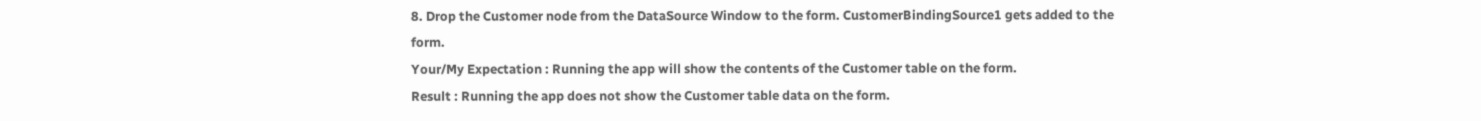8. Drop the Customer node from the DataSource Window to the form. CustomerBindingSource1 gets added to the form.
Your/My Expectation : Running the app will show the contents of the Customer table on the form.
Result : Running the app does not show the Customer table data on the form.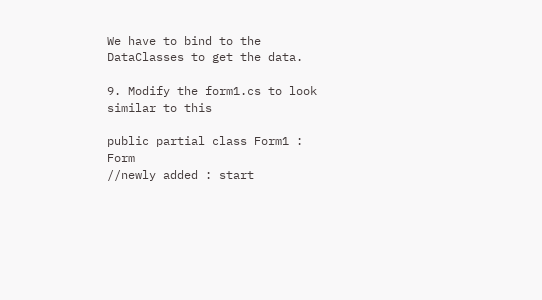We have to bind to the DataClasses to get the data.

9. Modify the form1.cs to look similar to this

public partial class Form1 : Form
//newly added : start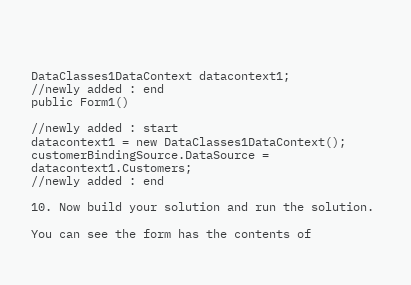DataClasses1DataContext datacontext1;
//newly added : end
public Form1()

//newly added : start
datacontext1 = new DataClasses1DataContext();
customerBindingSource.DataSource = datacontext1.Customers;
//newly added : end

10. Now build your solution and run the solution.

You can see the form has the contents of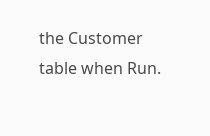the Customer table when Run.